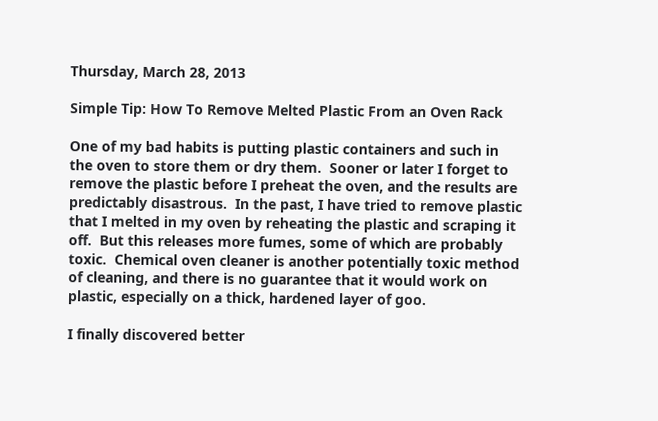Thursday, March 28, 2013

Simple Tip: How To Remove Melted Plastic From an Oven Rack

One of my bad habits is putting plastic containers and such in the oven to store them or dry them.  Sooner or later I forget to remove the plastic before I preheat the oven, and the results are predictably disastrous.  In the past, I have tried to remove plastic that I melted in my oven by reheating the plastic and scraping it off.  But this releases more fumes, some of which are probably toxic.  Chemical oven cleaner is another potentially toxic method of cleaning, and there is no guarantee that it would work on plastic, especially on a thick, hardened layer of goo.

I finally discovered better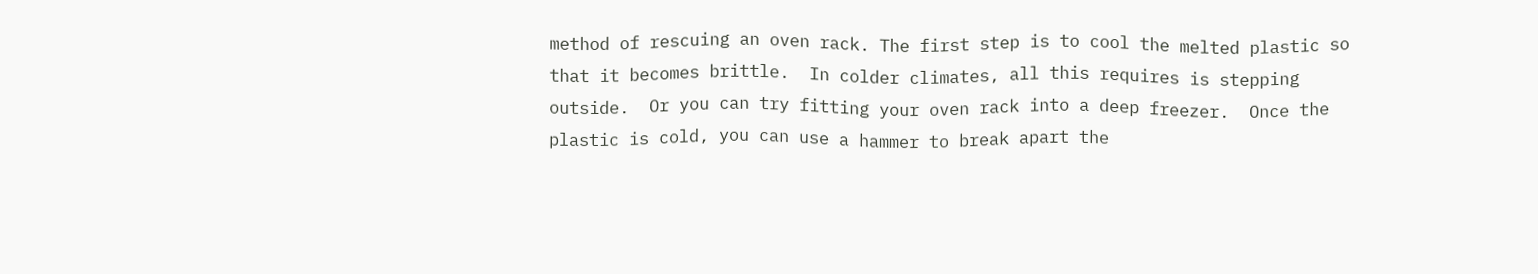method of rescuing an oven rack. The first step is to cool the melted plastic so that it becomes brittle.  In colder climates, all this requires is stepping outside.  Or you can try fitting your oven rack into a deep freezer.  Once the plastic is cold, you can use a hammer to break apart the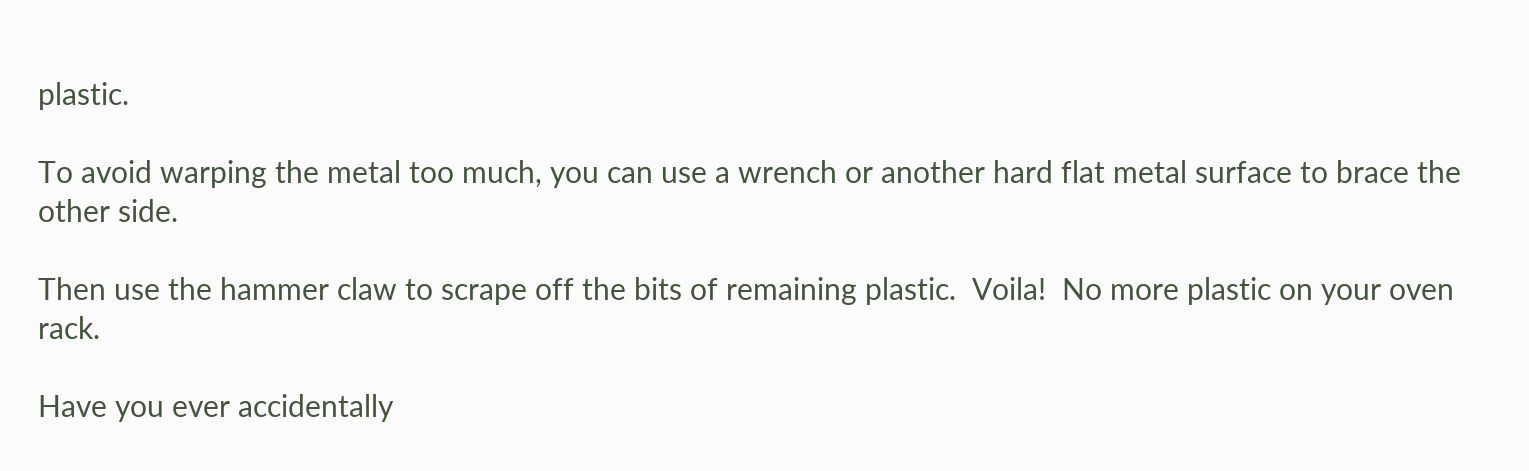plastic.

To avoid warping the metal too much, you can use a wrench or another hard flat metal surface to brace the other side.

Then use the hammer claw to scrape off the bits of remaining plastic.  Voila!  No more plastic on your oven rack.

Have you ever accidentally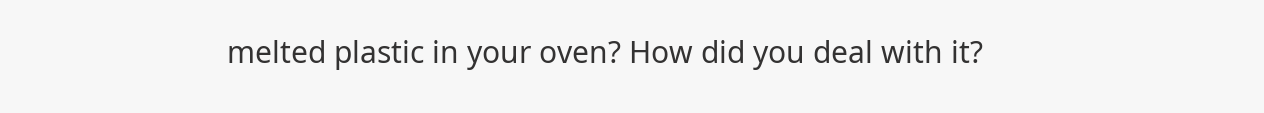melted plastic in your oven? How did you deal with it?